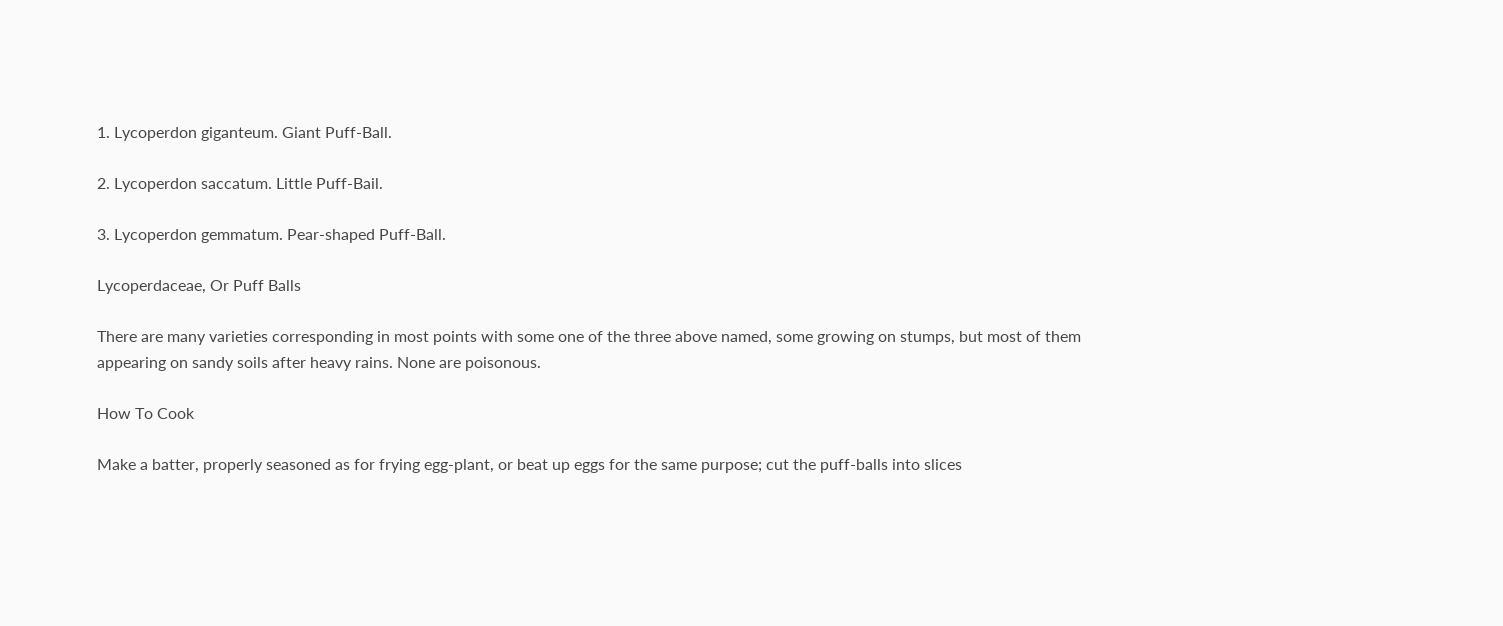1. Lycoperdon giganteum. Giant Puff-Ball.

2. Lycoperdon saccatum. Little Puff-Bail.

3. Lycoperdon gemmatum. Pear-shaped Puff-Ball.

Lycoperdaceae, Or Puff Balls

There are many varieties corresponding in most points with some one of the three above named, some growing on stumps, but most of them appearing on sandy soils after heavy rains. None are poisonous.

How To Cook

Make a batter, properly seasoned as for frying egg-plant, or beat up eggs for the same purpose; cut the puff-balls into slices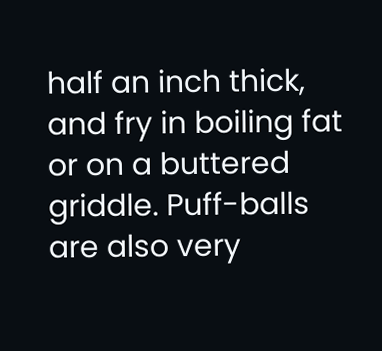half an inch thick, and fry in boiling fat or on a buttered griddle. Puff-balls are also very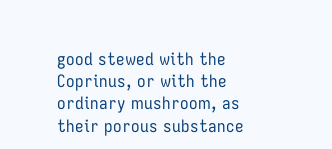good stewed with the Coprinus, or with the ordinary mushroom, as their porous substance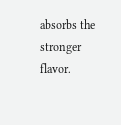absorbs the stronger flavor.